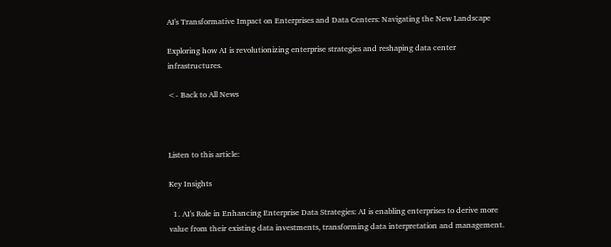AI's Transformative Impact on Enterprises and Data Centers: Navigating the New Landscape

Exploring how AI is revolutionizing enterprise strategies and reshaping data center infrastructures.

<- Back to All News



Listen to this article:

Key Insights

  1. AI's Role in Enhancing Enterprise Data Strategies: AI is enabling enterprises to derive more value from their existing data investments, transforming data interpretation and management.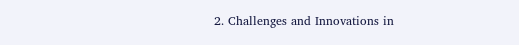2. Challenges and Innovations in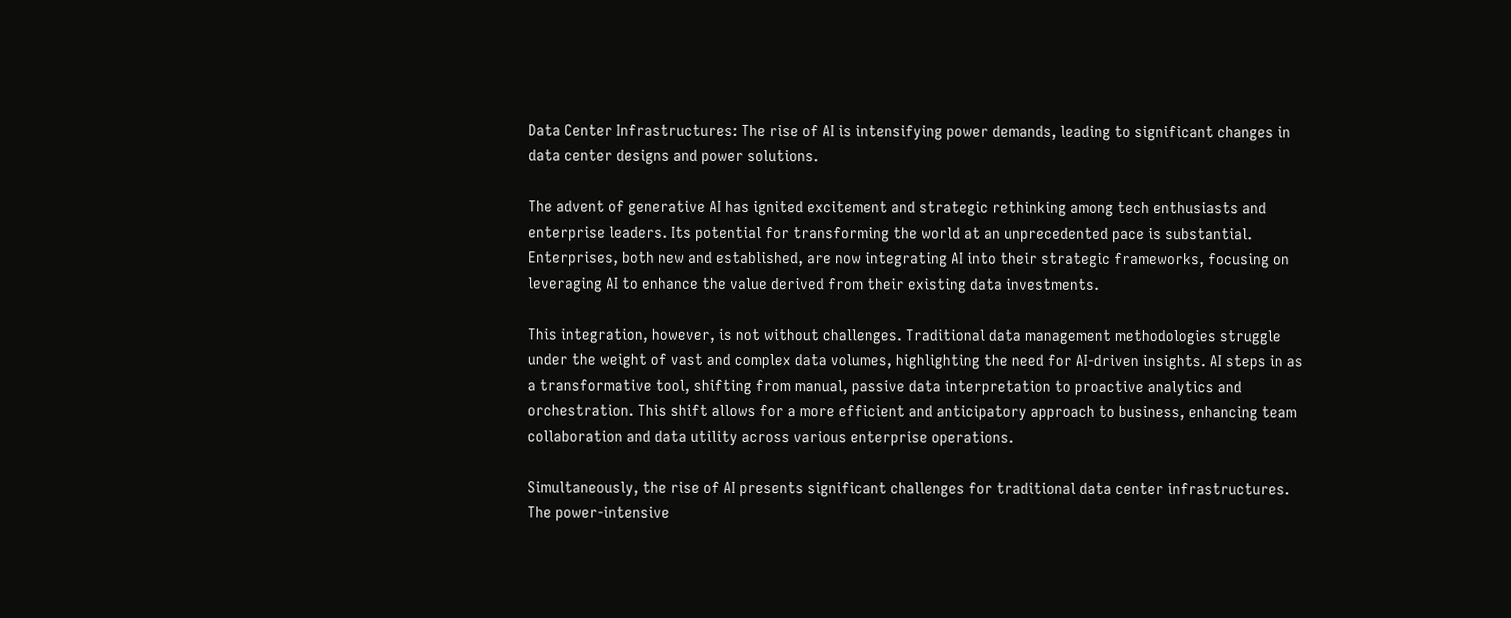Data Center Infrastructures: The rise of AI is intensifying power demands, leading to significant changes in data center designs and power solutions.

The advent of generative AI has ignited excitement and strategic rethinking among tech enthusiasts and enterprise leaders. Its potential for transforming the world at an unprecedented pace is substantial. Enterprises, both new and established, are now integrating AI into their strategic frameworks, focusing on leveraging AI to enhance the value derived from their existing data investments.

This integration, however, is not without challenges. Traditional data management methodologies struggle under the weight of vast and complex data volumes, highlighting the need for AI-driven insights. AI steps in as a transformative tool, shifting from manual, passive data interpretation to proactive analytics and orchestration. This shift allows for a more efficient and anticipatory approach to business, enhancing team collaboration and data utility across various enterprise operations.

Simultaneously, the rise of AI presents significant challenges for traditional data center infrastructures. The power-intensive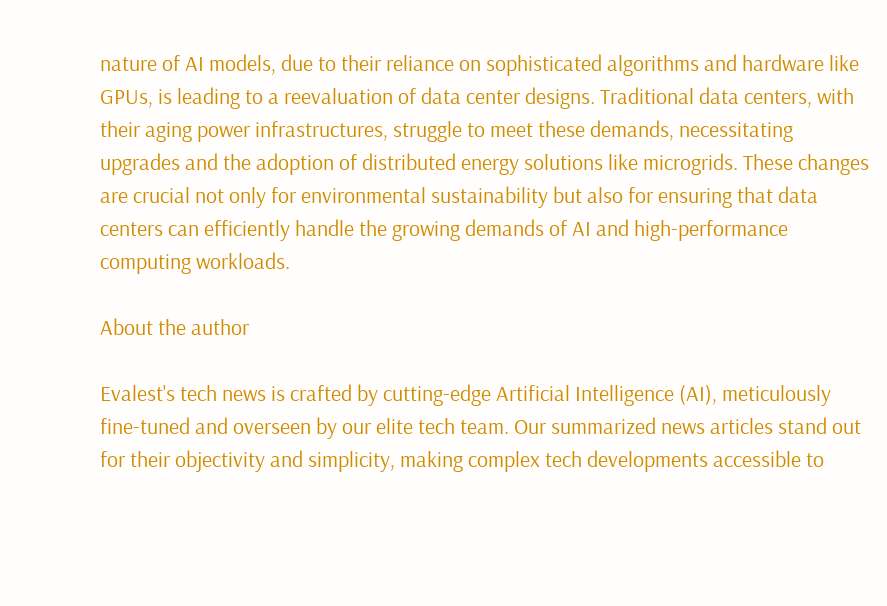nature of AI models, due to their reliance on sophisticated algorithms and hardware like GPUs, is leading to a reevaluation of data center designs. Traditional data centers, with their aging power infrastructures, struggle to meet these demands, necessitating upgrades and the adoption of distributed energy solutions like microgrids. These changes are crucial not only for environmental sustainability but also for ensuring that data centers can efficiently handle the growing demands of AI and high-performance computing workloads.

About the author

Evalest's tech news is crafted by cutting-edge Artificial Intelligence (AI), meticulously fine-tuned and overseen by our elite tech team. Our summarized news articles stand out for their objectivity and simplicity, making complex tech developments accessible to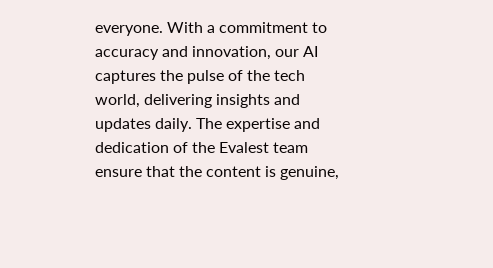everyone. With a commitment to accuracy and innovation, our AI captures the pulse of the tech world, delivering insights and updates daily. The expertise and dedication of the Evalest team ensure that the content is genuine,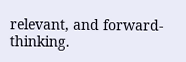relevant, and forward-thinking.